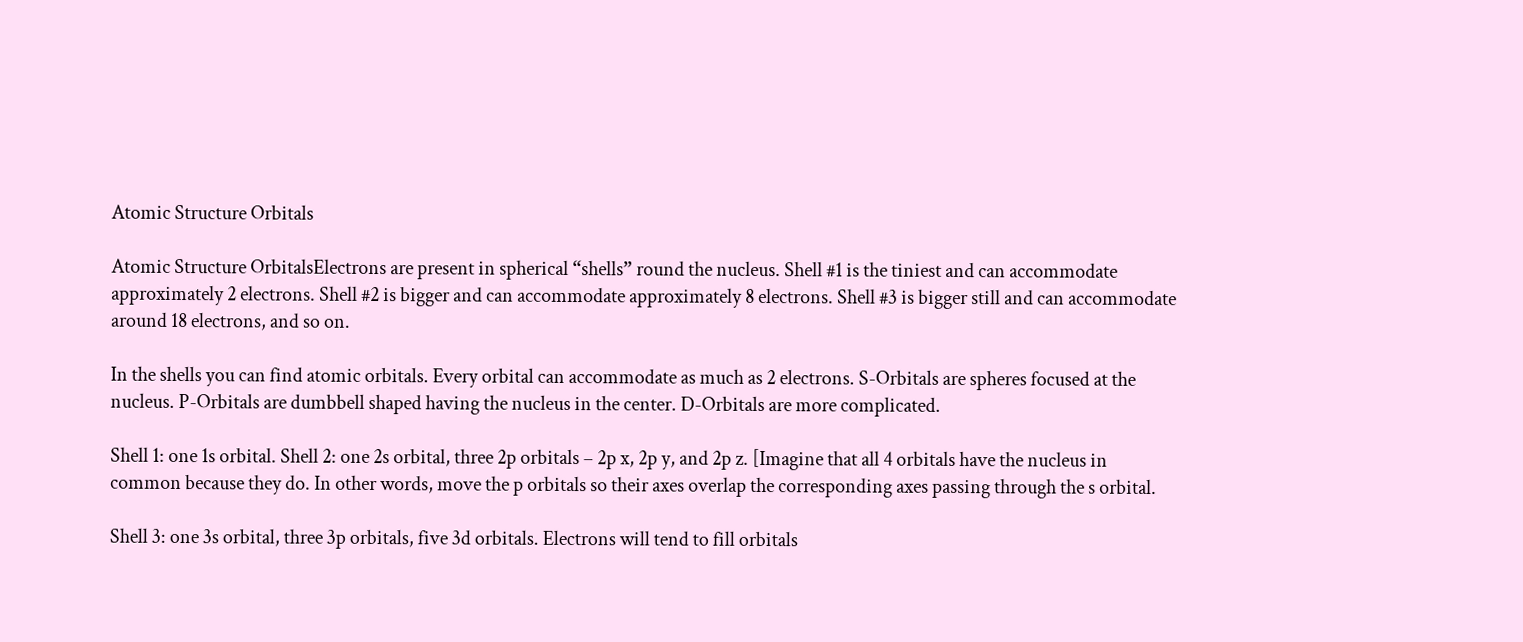Atomic Structure Orbitals

Atomic Structure OrbitalsElectrons are present in spherical “shells” round the nucleus. Shell #1 is the tiniest and can accommodate approximately 2 electrons. Shell #2 is bigger and can accommodate approximately 8 electrons. Shell #3 is bigger still and can accommodate around 18 electrons, and so on.

In the shells you can find atomic orbitals. Every orbital can accommodate as much as 2 electrons. S-Orbitals are spheres focused at the nucleus. P-Orbitals are dumbbell shaped having the nucleus in the center. D-Orbitals are more complicated.

Shell 1: one 1s orbital. Shell 2: one 2s orbital, three 2p orbitals – 2p x, 2p y, and 2p z. [Imagine that all 4 orbitals have the nucleus in common because they do. In other words, move the p orbitals so their axes overlap the corresponding axes passing through the s orbital.

Shell 3: one 3s orbital, three 3p orbitals, five 3d orbitals. Electrons will tend to fill orbitals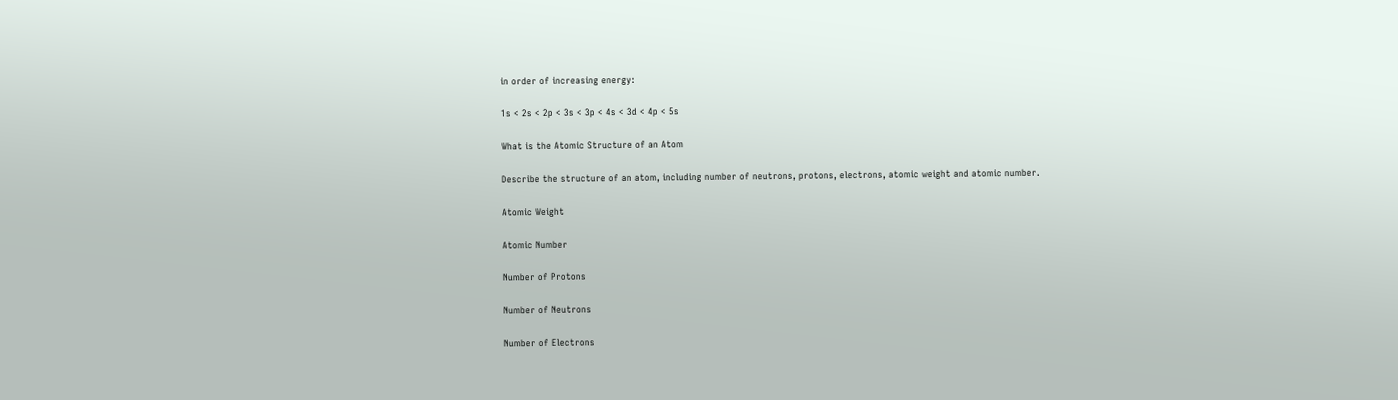in order of increasing energy:

1s < 2s < 2p < 3s < 3p < 4s < 3d < 4p < 5s

What is the Atomic Structure of an Atom

Describe the structure of an atom, including number of neutrons, protons, electrons, atomic weight and atomic number.

Atomic Weight

Atomic Number

Number of Protons

Number of Neutrons

Number of Electrons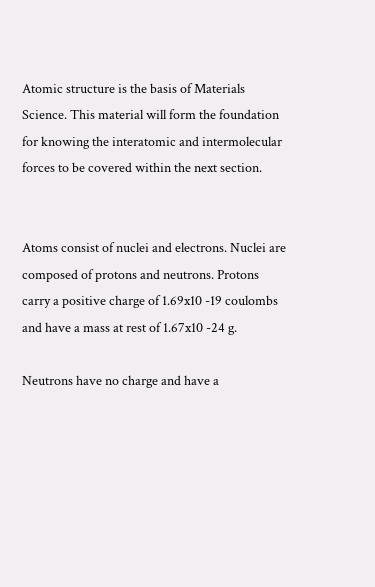Atomic structure is the basis of Materials Science. This material will form the foundation for knowing the interatomic and intermolecular forces to be covered within the next section.


Atoms consist of nuclei and electrons. Nuclei are composed of protons and neutrons. Protons carry a positive charge of 1.69x10 -19 coulombs and have a mass at rest of 1.67x10 -24 g.

Neutrons have no charge and have a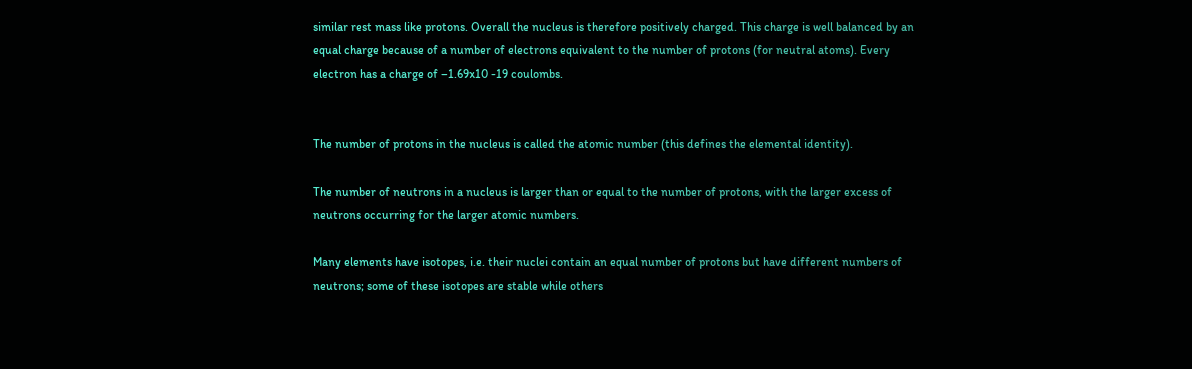similar rest mass like protons. Overall the nucleus is therefore positively charged. This charge is well balanced by an equal charge because of a number of electrons equivalent to the number of protons (for neutral atoms). Every electron has a charge of –1.69x10 -19 coulombs.


The number of protons in the nucleus is called the atomic number (this defines the elemental identity).

The number of neutrons in a nucleus is larger than or equal to the number of protons, with the larger excess of neutrons occurring for the larger atomic numbers.

Many elements have isotopes, i.e. their nuclei contain an equal number of protons but have different numbers of neutrons; some of these isotopes are stable while others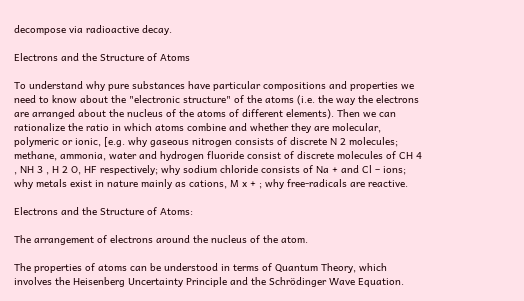decompose via radioactive decay.

Electrons and the Structure of Atoms

To understand why pure substances have particular compositions and properties we need to know about the "electronic structure" of the atoms (i.e. the way the electrons are arranged about the nucleus of the atoms of different elements). Then we can rationalize the ratio in which atoms combine and whether they are molecular, polymeric or ionic, [e.g. why gaseous nitrogen consists of discrete N 2 molecules; methane, ammonia, water and hydrogen fluoride consist of discrete molecules of CH 4 , NH 3 , H 2 O, HF respectively; why sodium chloride consists of Na + and Cl – ions; why metals exist in nature mainly as cations, M x + ; why free-radicals are reactive.

Electrons and the Structure of Atoms:

The arrangement of electrons around the nucleus of the atom.

The properties of atoms can be understood in terms of Quantum Theory, which involves the Heisenberg Uncertainty Principle and the Schrödinger Wave Equation.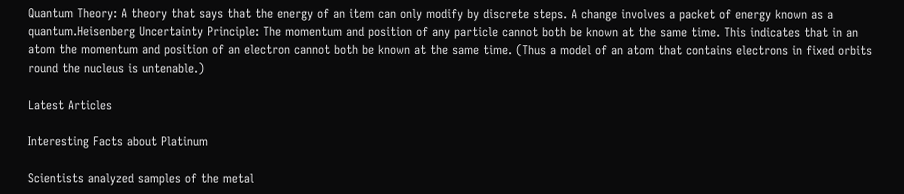Quantum Theory: A theory that says that the energy of an item can only modify by discrete steps. A change involves a packet of energy known as a quantum.Heisenberg Uncertainty Principle: The momentum and position of any particle cannot both be known at the same time. This indicates that in an atom the momentum and position of an electron cannot both be known at the same time. (Thus a model of an atom that contains electrons in fixed orbits round the nucleus is untenable.)

Latest Articles

Interesting Facts about Platinum

Scientists analyzed samples of the metal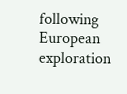following European exploration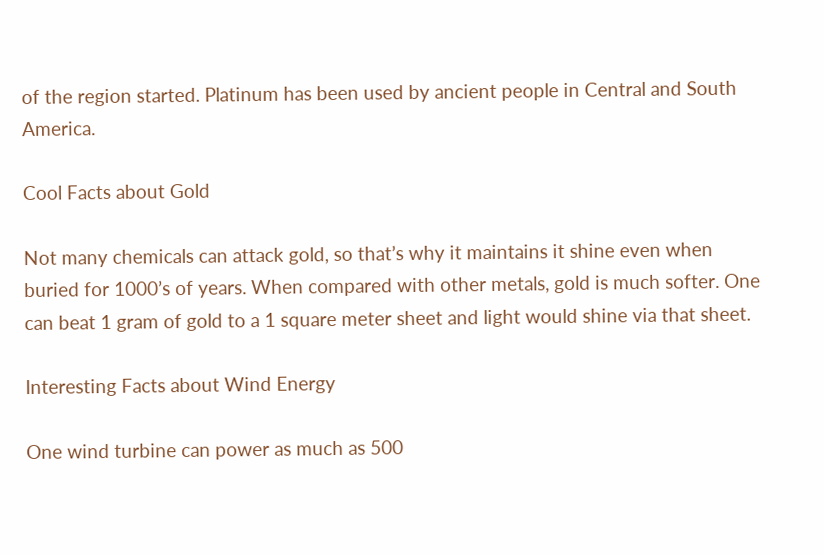of the region started. Platinum has been used by ancient people in Central and South America.

Cool Facts about Gold

Not many chemicals can attack gold, so that’s why it maintains it shine even when buried for 1000’s of years. When compared with other metals, gold is much softer. One can beat 1 gram of gold to a 1 square meter sheet and light would shine via that sheet.

Interesting Facts about Wind Energy

One wind turbine can power as much as 500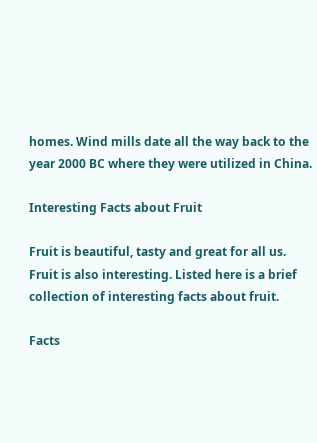homes. Wind mills date all the way back to the year 2000 BC where they were utilized in China.

Interesting Facts about Fruit

Fruit is beautiful, tasty and great for all us. Fruit is also interesting. Listed here is a brief collection of interesting facts about fruit.

Facts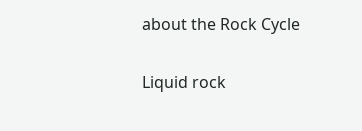about the Rock Cycle

Liquid rock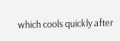which cools quickly after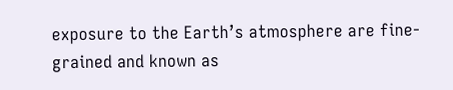exposure to the Earth’s atmosphere are fine-grained and known as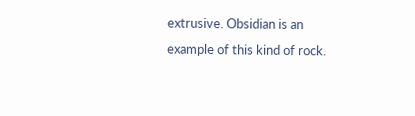extrusive. Obsidian is an example of this kind of rock.